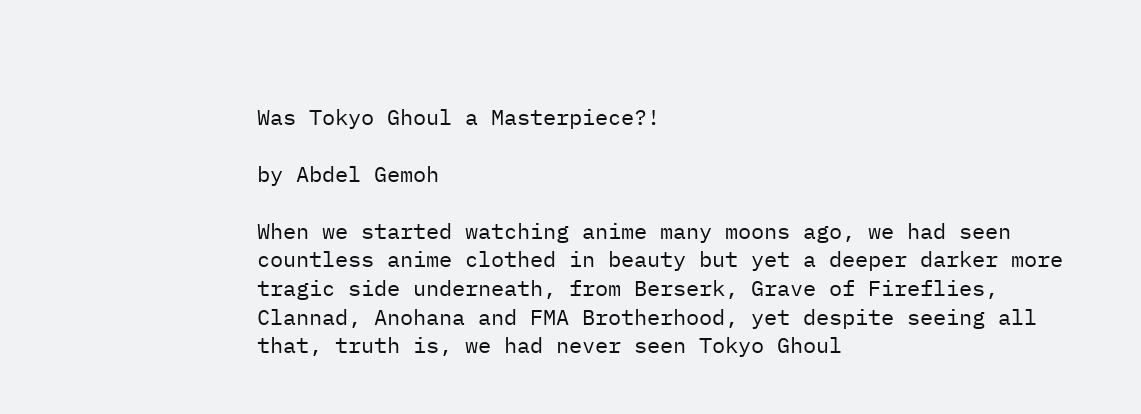Was Tokyo Ghoul a Masterpiece?!

by Abdel Gemoh

When we started watching anime many moons ago, we had seen countless anime clothed in beauty but yet a deeper darker more tragic side underneath, from Berserk, Grave of Fireflies, Clannad, Anohana and FMA Brotherhood, yet despite seeing all that, truth is, we had never seen Tokyo Ghoul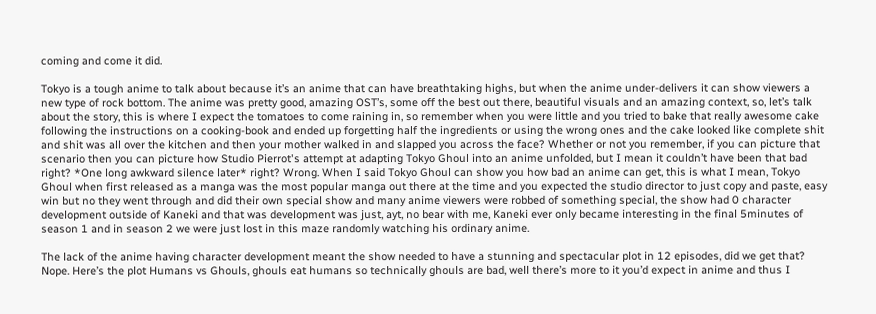coming and come it did.

Tokyo is a tough anime to talk about because it’s an anime that can have breathtaking highs, but when the anime under-delivers it can show viewers a new type of rock bottom. The anime was pretty good, amazing OST’s, some off the best out there, beautiful visuals and an amazing context, so, let’s talk about the story, this is where I expect the tomatoes to come raining in, so remember when you were little and you tried to bake that really awesome cake following the instructions on a cooking-book and ended up forgetting half the ingredients or using the wrong ones and the cake looked like complete shit and shit was all over the kitchen and then your mother walked in and slapped you across the face? Whether or not you remember, if you can picture that scenario then you can picture how Studio Pierrot's attempt at adapting Tokyo Ghoul into an anime unfolded, but I mean it couldn’t have been that bad right? *One long awkward silence later* right? Wrong. When I said Tokyo Ghoul can show you how bad an anime can get, this is what I mean, Tokyo Ghoul when first released as a manga was the most popular manga out there at the time and you expected the studio director to just copy and paste, easy win but no they went through and did their own special show and many anime viewers were robbed of something special, the show had 0 character development outside of Kaneki and that was development was just, ayt, no bear with me, Kaneki ever only became interesting in the final 5minutes of season 1 and in season 2 we were just lost in this maze randomly watching his ordinary anime.

The lack of the anime having character development meant the show needed to have a stunning and spectacular plot in 12 episodes, did we get that? Nope. Here’s the plot Humans vs Ghouls, ghouls eat humans so technically ghouls are bad, well there’s more to it you’d expect in anime and thus I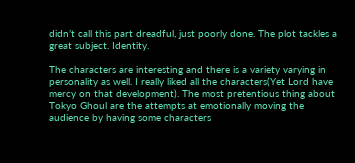didn’t call this part dreadful, just poorly done. The plot tackles a great subject. Identity.

The characters are interesting and there is a variety varying in personality as well. I really liked all the characters(Yet Lord have mercy on that development). The most pretentious thing about Tokyo Ghoul are the attempts at emotionally moving the audience by having some characters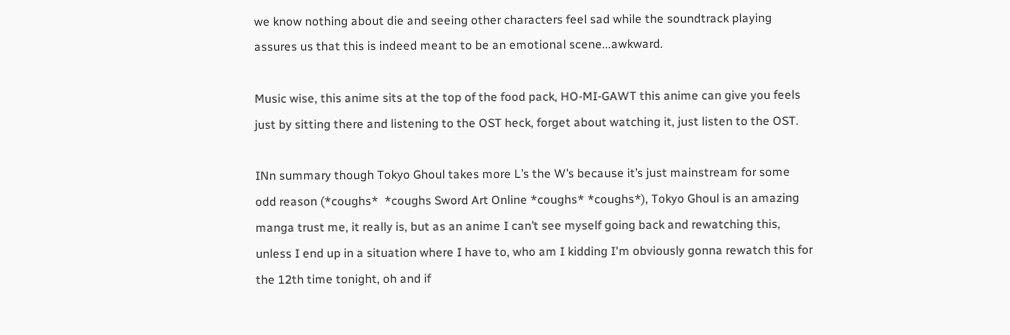we know nothing about die and seeing other characters feel sad while the soundtrack playing assures us that this is indeed meant to be an emotional scene...awkward.

Music wise, this anime sits at the top of the food pack, HO-MI-GAWT this anime can give you feels just by sitting there and listening to the OST heck, forget about watching it, just listen to the OST.

INn summary though Tokyo Ghoul takes more L’s the W’s because it’s just mainstream for some odd reason (*coughs*  *coughs Sword Art Online *coughs* *coughs*), Tokyo Ghoul is an amazing manga trust me, it really is, but as an anime I can’t see myself going back and rewatching this, unless I end up in a situation where I have to, who am I kidding I'm obviously gonna rewatch this for the 12th time tonight, oh and if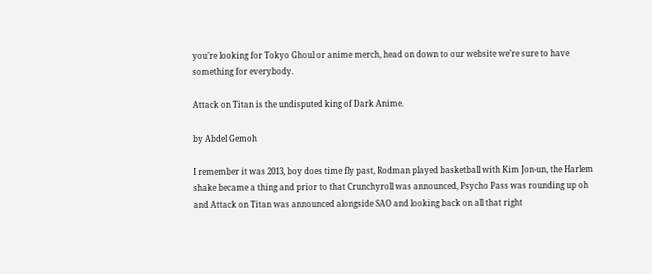you’re looking for Tokyo Ghoul or anime merch, head on down to our website we’re sure to have something for everybody.

Attack on Titan is the undisputed king of Dark Anime.

by Abdel Gemoh

I remember it was 2013, boy does time fly past, Rodman played basketball with Kim Jon-un, the Harlem shake became a thing and prior to that Crunchyroll was announced, Psycho Pass was rounding up oh and Attack on Titan was announced alongside SAO and looking back on all that right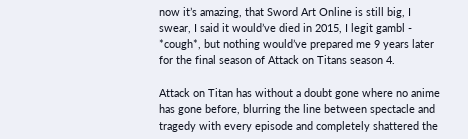now it’s amazing, that Sword Art Online is still big, I swear, I said it would’ve died in 2015, I legit gambl - *cough*, but nothing would’ve prepared me 9 years later for the final season of Attack on Titans season 4.

Attack on Titan has without a doubt gone where no anime has gone before, blurring the line between spectacle and tragedy with every episode and completely shattered the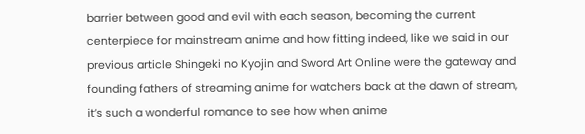barrier between good and evil with each season, becoming the current centerpiece for mainstream anime and how fitting indeed, like we said in our previous article Shingeki no Kyojin and Sword Art Online were the gateway and founding fathers of streaming anime for watchers back at the dawn of stream, it’s such a wonderful romance to see how when anime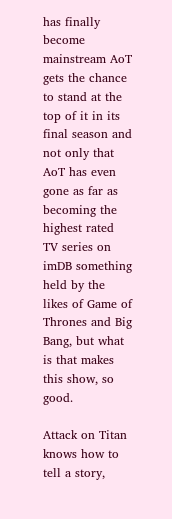has finally become mainstream AoT gets the chance to stand at the top of it in its final season and not only that AoT has even gone as far as becoming the highest rated TV series on imDB something held by the likes of Game of Thrones and Big Bang, but what is that makes this show, so good.

Attack on Titan knows how to tell a story,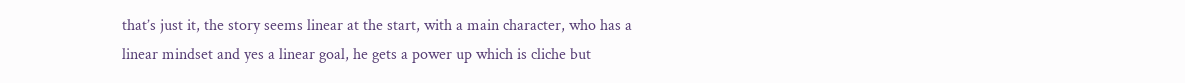that’s just it, the story seems linear at the start, with a main character, who has a linear mindset and yes a linear goal, he gets a power up which is cliche but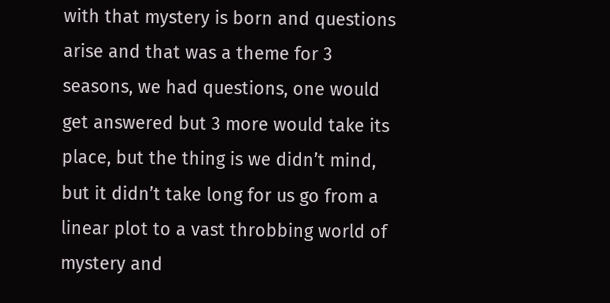with that mystery is born and questions arise and that was a theme for 3 seasons, we had questions, one would  get answered but 3 more would take its place, but the thing is we didn’t mind, but it didn’t take long for us go from a linear plot to a vast throbbing world of mystery and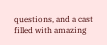questions, and a cast filled with amazing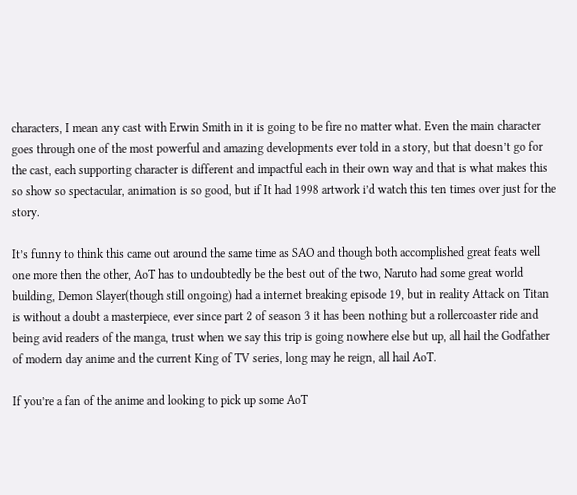characters, I mean any cast with Erwin Smith in it is going to be fire no matter what. Even the main character goes through one of the most powerful and amazing developments ever told in a story, but that doesn’t go for the cast, each supporting character is different and impactful each in their own way and that is what makes this so show so spectacular, animation is so good, but if It had 1998 artwork i’d watch this ten times over just for the story.

It’s funny to think this came out around the same time as SAO and though both accomplished great feats well one more then the other, AoT has to undoubtedly be the best out of the two, Naruto had some great world building, Demon Slayer(though still ongoing) had a internet breaking episode 19, but in reality Attack on Titan is without a doubt a masterpiece, ever since part 2 of season 3 it has been nothing but a rollercoaster ride and being avid readers of the manga, trust when we say this trip is going nowhere else but up, all hail the Godfather of modern day anime and the current King of TV series, long may he reign, all hail AoT.

If you’re a fan of the anime and looking to pick up some AoT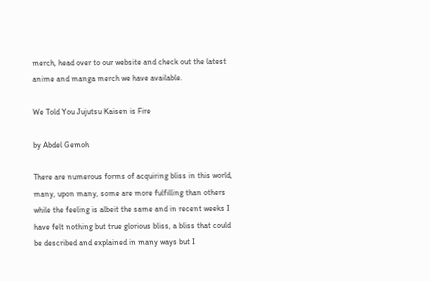merch, head over to our website and check out the latest anime and manga merch we have available.

We Told You Jujutsu Kaisen is Fire

by Abdel Gemoh

There are numerous forms of acquiring bliss in this world, many, upon many, some are more fulfilling than others while the feeling is albeit the same and in recent weeks I have felt nothing but true glorious bliss, a bliss that could be described and explained in many ways but I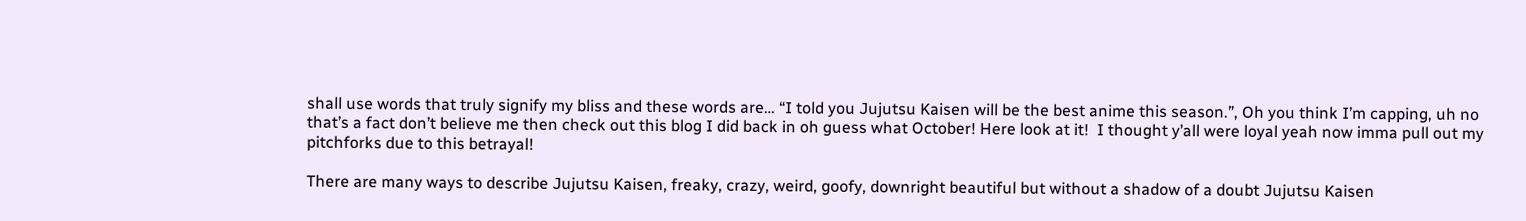shall use words that truly signify my bliss and these words are… “I told you Jujutsu Kaisen will be the best anime this season.”, Oh you think I’m capping, uh no that’s a fact don’t believe me then check out this blog I did back in oh guess what October! Here look at it!  I thought y’all were loyal yeah now imma pull out my pitchforks due to this betrayal!

There are many ways to describe Jujutsu Kaisen, freaky, crazy, weird, goofy, downright beautiful but without a shadow of a doubt Jujutsu Kaisen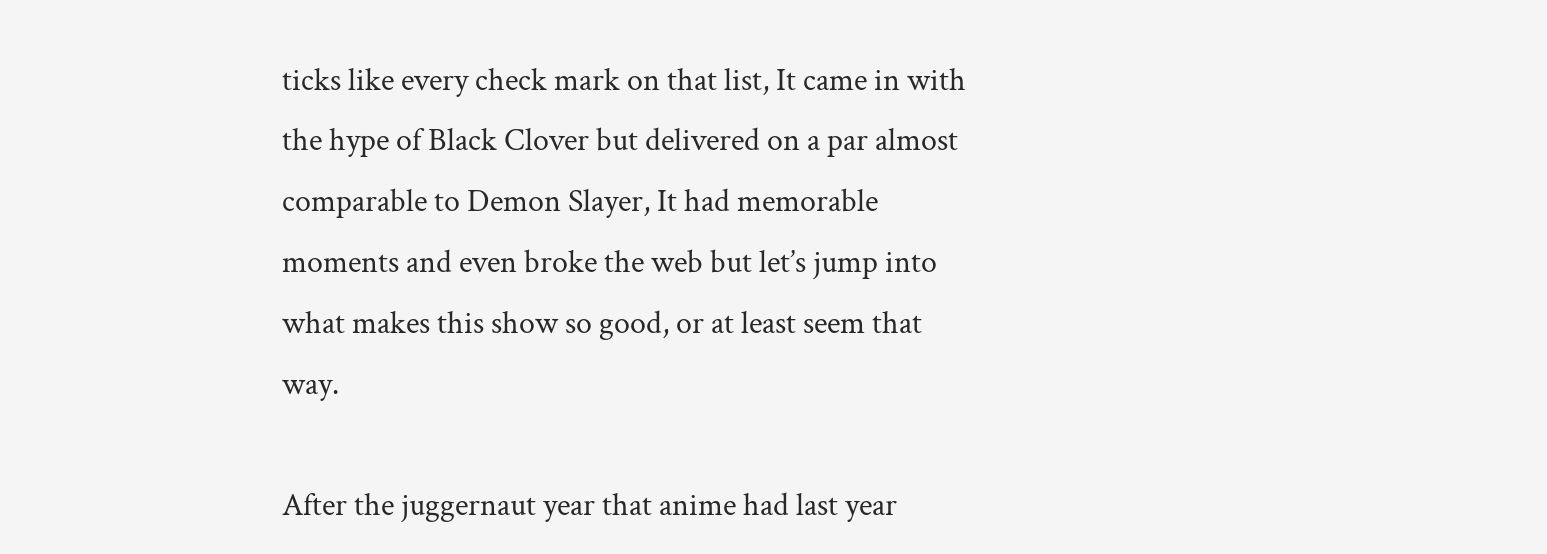ticks like every check mark on that list, It came in with the hype of Black Clover but delivered on a par almost comparable to Demon Slayer, It had memorable moments and even broke the web but let’s jump into what makes this show so good, or at least seem that way.

After the juggernaut year that anime had last year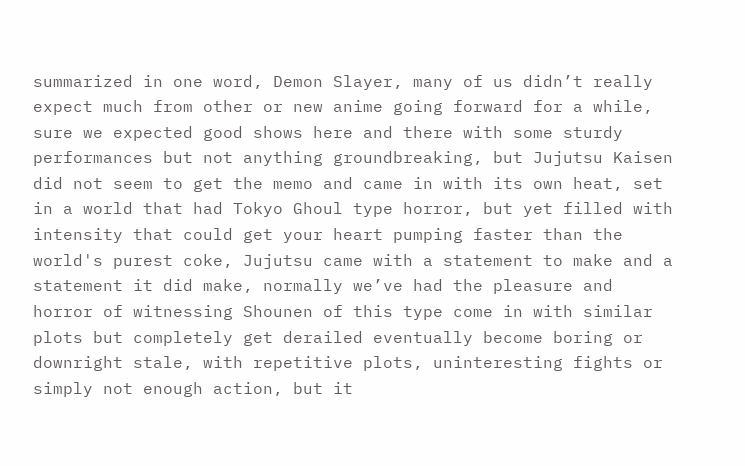summarized in one word, Demon Slayer, many of us didn’t really expect much from other or new anime going forward for a while, sure we expected good shows here and there with some sturdy performances but not anything groundbreaking, but Jujutsu Kaisen did not seem to get the memo and came in with its own heat, set in a world that had Tokyo Ghoul type horror, but yet filled with intensity that could get your heart pumping faster than the world's purest coke, Jujutsu came with a statement to make and a statement it did make, normally we’ve had the pleasure and horror of witnessing Shounen of this type come in with similar plots but completely get derailed eventually become boring or downright stale, with repetitive plots, uninteresting fights or simply not enough action, but it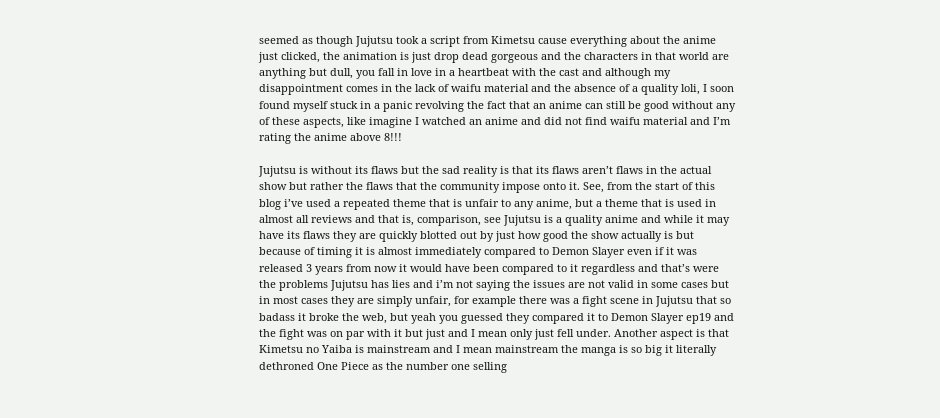seemed as though Jujutsu took a script from Kimetsu cause everything about the anime just clicked, the animation is just drop dead gorgeous and the characters in that world are anything but dull, you fall in love in a heartbeat with the cast and although my disappointment comes in the lack of waifu material and the absence of a quality loli, I soon found myself stuck in a panic revolving the fact that an anime can still be good without any of these aspects, like imagine I watched an anime and did not find waifu material and I’m rating the anime above 8!!!

Jujutsu is without its flaws but the sad reality is that its flaws aren’t flaws in the actual show but rather the flaws that the community impose onto it. See, from the start of this blog i’ve used a repeated theme that is unfair to any anime, but a theme that is used in almost all reviews and that is, comparison, see Jujutsu is a quality anime and while it may have its flaws they are quickly blotted out by just how good the show actually is but because of timing it is almost immediately compared to Demon Slayer even if it was released 3 years from now it would have been compared to it regardless and that’s were the problems Jujutsu has lies and i’m not saying the issues are not valid in some cases but in most cases they are simply unfair, for example there was a fight scene in Jujutsu that so badass it broke the web, but yeah you guessed they compared it to Demon Slayer ep19 and the fight was on par with it but just and I mean only just fell under. Another aspect is that Kimetsu no Yaiba is mainstream and I mean mainstream the manga is so big it literally dethroned One Piece as the number one selling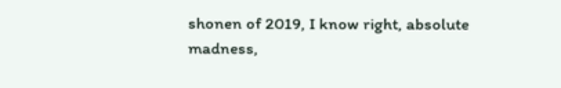shonen of 2019, I know right, absolute madness,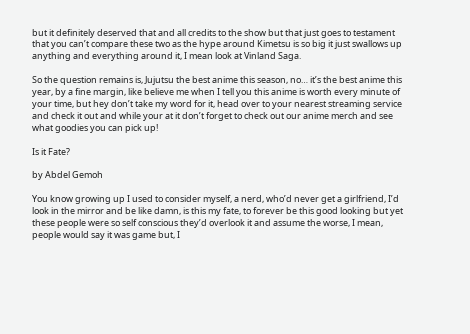but it definitely deserved that and all credits to the show but that just goes to testament that you can’t compare these two as the hype around Kimetsu is so big it just swallows up anything and everything around it, I mean look at Vinland Saga.

So the question remains is, Jujutsu the best anime this season, no… it’s the best anime this year, by a fine margin, like believe me when I tell you this anime is worth every minute of your time, but hey don’t take my word for it, head over to your nearest streaming service and check it out and while your at it don’t forget to check out our anime merch and see what goodies you can pick up!

Is it Fate?

by Abdel Gemoh

You know growing up I used to consider myself, a nerd, who’d never get a girlfriend, I’d look in the mirror and be like damn, is this my fate, to forever be this good looking but yet these people were so self conscious they’d overlook it and assume the worse, I mean, people would say it was game but, I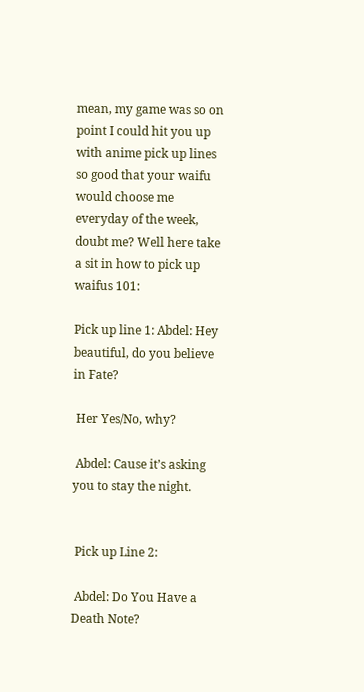mean, my game was so on point I could hit you up with anime pick up lines so good that your waifu would choose me everyday of the week, doubt me? Well here take a sit in how to pick up waifus 101:

Pick up line 1: Abdel: Hey beautiful, do you believe in Fate?

 Her Yes/No, why?

 Abdel: Cause it’s asking you to stay the night.


 Pick up Line 2:

 Abdel: Do You Have a Death Note?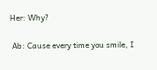Her: Why?

 Ab: Cause every time you smile, I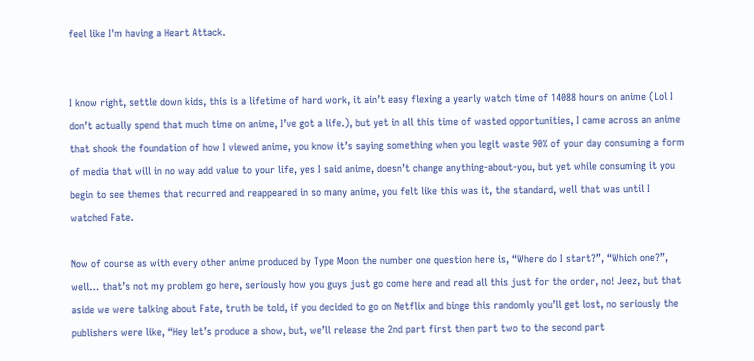feel like I'm having a Heart Attack.


I know right, settle down kids, this is a lifetime of hard work, it ain’t easy flexing a yearly watch time of 14088 hours on anime (Lol I don’t actually spend that much time on anime, I’ve got a life.), but yet in all this time of wasted opportunities, I came across an anime that shook the foundation of how I viewed anime, you know it’s saying something when you legit waste 90% of your day consuming a form of media that will in no way add value to your life, yes I said anime, doesn’t change anything-about-you, but yet while consuming it you begin to see themes that recurred and reappeared in so many anime, you felt like this was it, the standard, well that was until I watched Fate.

Now of course as with every other anime produced by Type Moon the number one question here is, “Where do I start?”, “Which one?”, well… that’s not my problem go here, seriously how you guys just go come here and read all this just for the order, no! Jeez, but that aside we were talking about Fate, truth be told, if you decided to go on Netflix and binge this randomly you’ll get lost, no seriously the publishers were like, “Hey let’s produce a show, but, we’ll release the 2nd part first then part two to the second part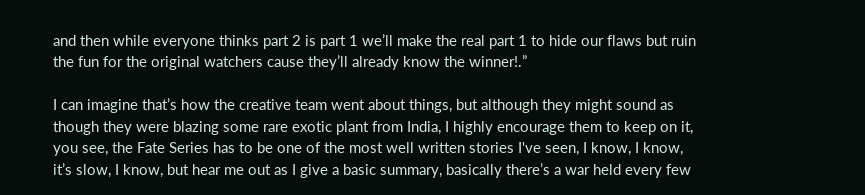and then while everyone thinks part 2 is part 1 we’ll make the real part 1 to hide our flaws but ruin the fun for the original watchers cause they’ll already know the winner!.”

I can imagine that’s how the creative team went about things, but although they might sound as though they were blazing some rare exotic plant from India, I highly encourage them to keep on it, you see, the Fate Series has to be one of the most well written stories I've seen, I know, I know, it’s slow, I know, but hear me out as I give a basic summary, basically there’s a war held every few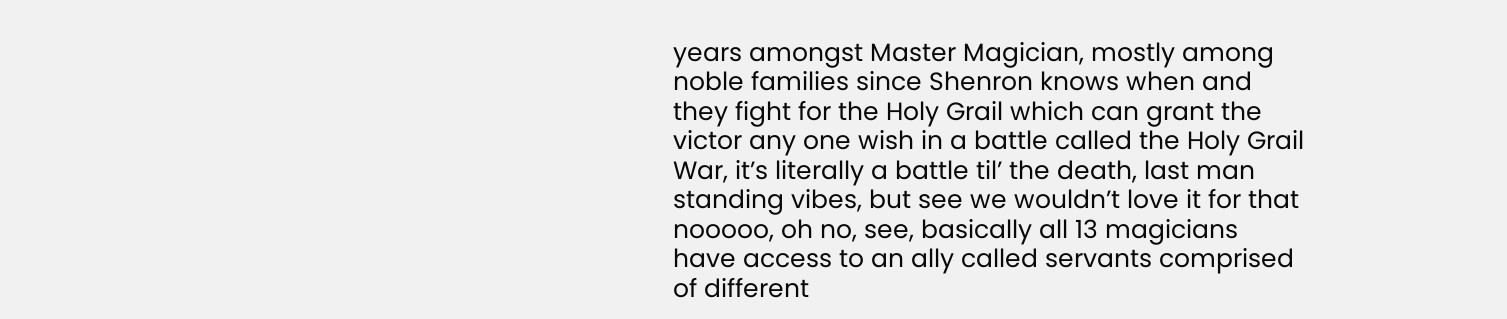years amongst Master Magician, mostly among noble families since Shenron knows when and they fight for the Holy Grail which can grant the victor any one wish in a battle called the Holy Grail War, it’s literally a battle til’ the death, last man standing vibes, but see we wouldn’t love it for that nooooo, oh no, see, basically all 13 magicians have access to an ally called servants comprised of different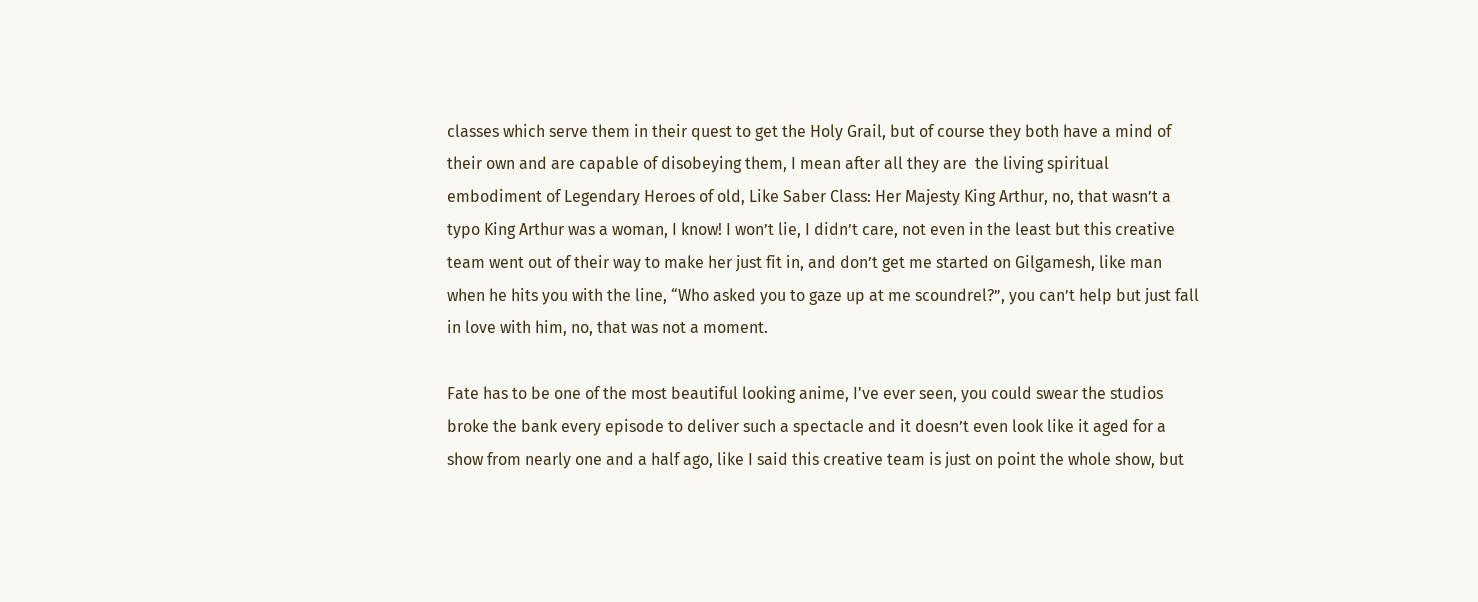classes which serve them in their quest to get the Holy Grail, but of course they both have a mind of their own and are capable of disobeying them, I mean after all they are  the living spiritual embodiment of Legendary Heroes of old, Like Saber Class: Her Majesty King Arthur, no, that wasn’t a typo King Arthur was a woman, I know! I won’t lie, I didn’t care, not even in the least but this creative team went out of their way to make her just fit in, and don’t get me started on Gilgamesh, like man when he hits you with the line, “Who asked you to gaze up at me scoundrel?”, you can’t help but just fall in love with him, no, that was not a moment.

Fate has to be one of the most beautiful looking anime, I've ever seen, you could swear the studios broke the bank every episode to deliver such a spectacle and it doesn’t even look like it aged for a show from nearly one and a half ago, like I said this creative team is just on point the whole show, but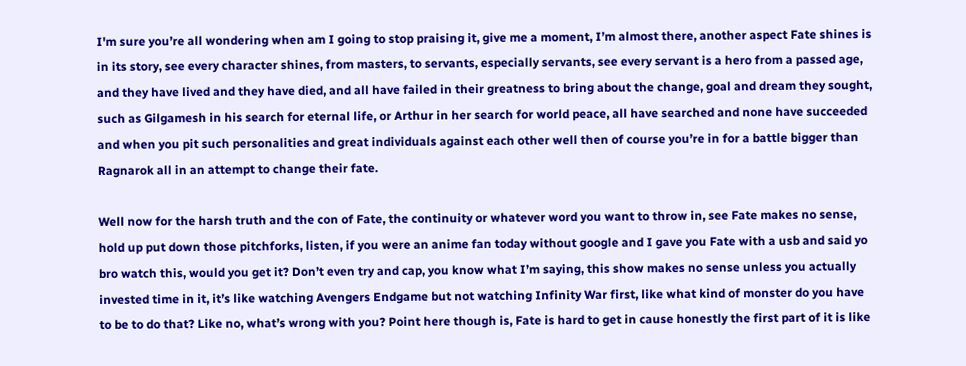I'm sure you’re all wondering when am I going to stop praising it, give me a moment, I’m almost there, another aspect Fate shines is in its story, see every character shines, from masters, to servants, especially servants, see every servant is a hero from a passed age, and they have lived and they have died, and all have failed in their greatness to bring about the change, goal and dream they sought, such as Gilgamesh in his search for eternal life, or Arthur in her search for world peace, all have searched and none have succeeded  and when you pit such personalities and great individuals against each other well then of course you’re in for a battle bigger than Ragnarok all in an attempt to change their fate.

Well now for the harsh truth and the con of Fate, the continuity or whatever word you want to throw in, see Fate makes no sense, hold up put down those pitchforks, listen, if you were an anime fan today without google and I gave you Fate with a usb and said yo bro watch this, would you get it? Don’t even try and cap, you know what I’m saying, this show makes no sense unless you actually invested time in it, it’s like watching Avengers Endgame but not watching Infinity War first, like what kind of monster do you have to be to do that? Like no, what’s wrong with you? Point here though is, Fate is hard to get in cause honestly the first part of it is like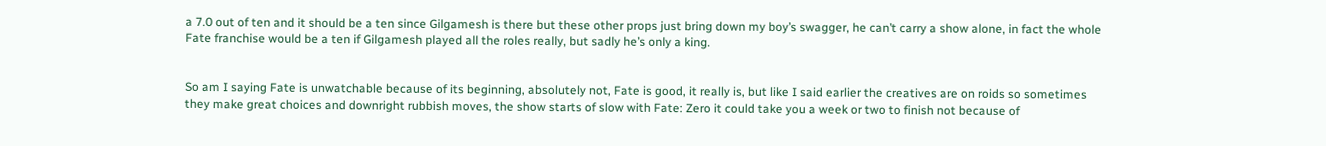a 7.0 out of ten and it should be a ten since Gilgamesh is there but these other props just bring down my boy’s swagger, he can’t carry a show alone, in fact the whole Fate franchise would be a ten if Gilgamesh played all the roles really, but sadly he’s only a king.


So am I saying Fate is unwatchable because of its beginning, absolutely not, Fate is good, it really is, but like I said earlier the creatives are on roids so sometimes they make great choices and downright rubbish moves, the show starts of slow with Fate: Zero it could take you a week or two to finish not because of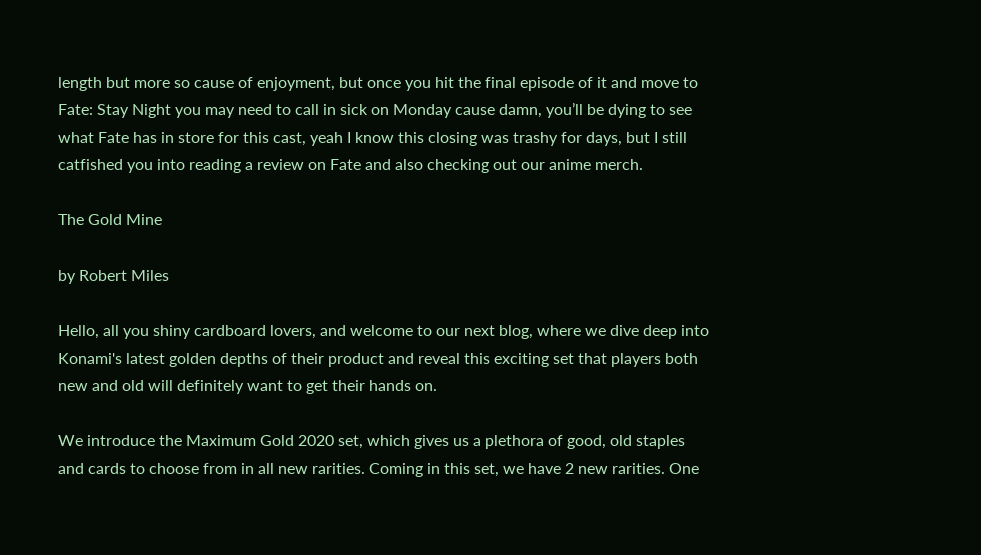length but more so cause of enjoyment, but once you hit the final episode of it and move to Fate: Stay Night you may need to call in sick on Monday cause damn, you’ll be dying to see what Fate has in store for this cast, yeah I know this closing was trashy for days, but I still catfished you into reading a review on Fate and also checking out our anime merch.

The Gold Mine

by Robert Miles

Hello, all you shiny cardboard lovers, and welcome to our next blog, where we dive deep into Konami's latest golden depths of their product and reveal this exciting set that players both new and old will definitely want to get their hands on.

We introduce the Maximum Gold 2020 set, which gives us a plethora of good, old staples and cards to choose from in all new rarities. Coming in this set, we have 2 new rarities. One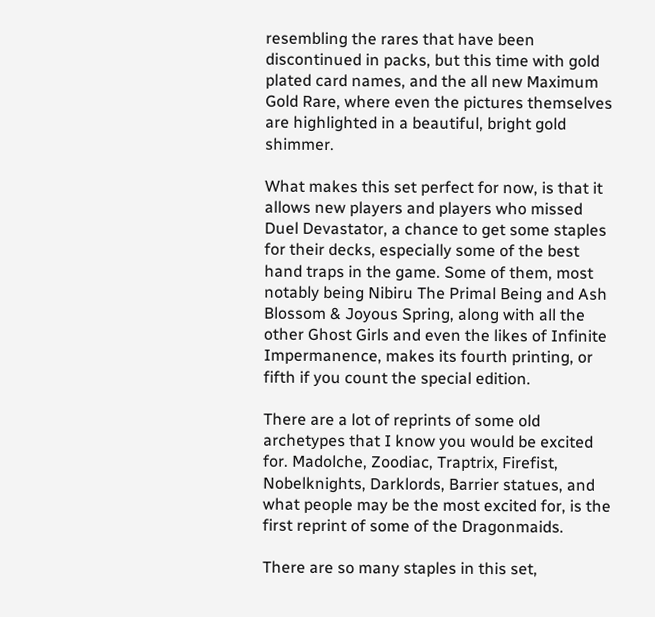resembling the rares that have been discontinued in packs, but this time with gold plated card names, and the all new Maximum Gold Rare, where even the pictures themselves are highlighted in a beautiful, bright gold shimmer.

What makes this set perfect for now, is that it allows new players and players who missed Duel Devastator, a chance to get some staples for their decks, especially some of the best hand traps in the game. Some of them, most notably being Nibiru The Primal Being and Ash Blossom & Joyous Spring, along with all the other Ghost Girls and even the likes of Infinite Impermanence, makes its fourth printing, or fifth if you count the special edition.

There are a lot of reprints of some old archetypes that I know you would be excited for. Madolche, Zoodiac, Traptrix, Firefist, Nobelknights, Darklords, Barrier statues, and what people may be the most excited for, is the first reprint of some of the Dragonmaids.

There are so many staples in this set,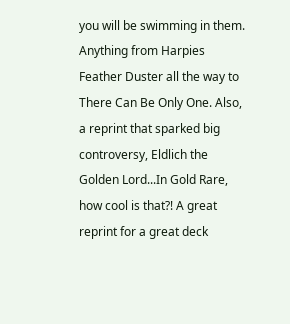you will be swimming in them. Anything from Harpies Feather Duster all the way to There Can Be Only One. Also, a reprint that sparked big controversy, Eldlich the Golden Lord...In Gold Rare, how cool is that?! A great reprint for a great deck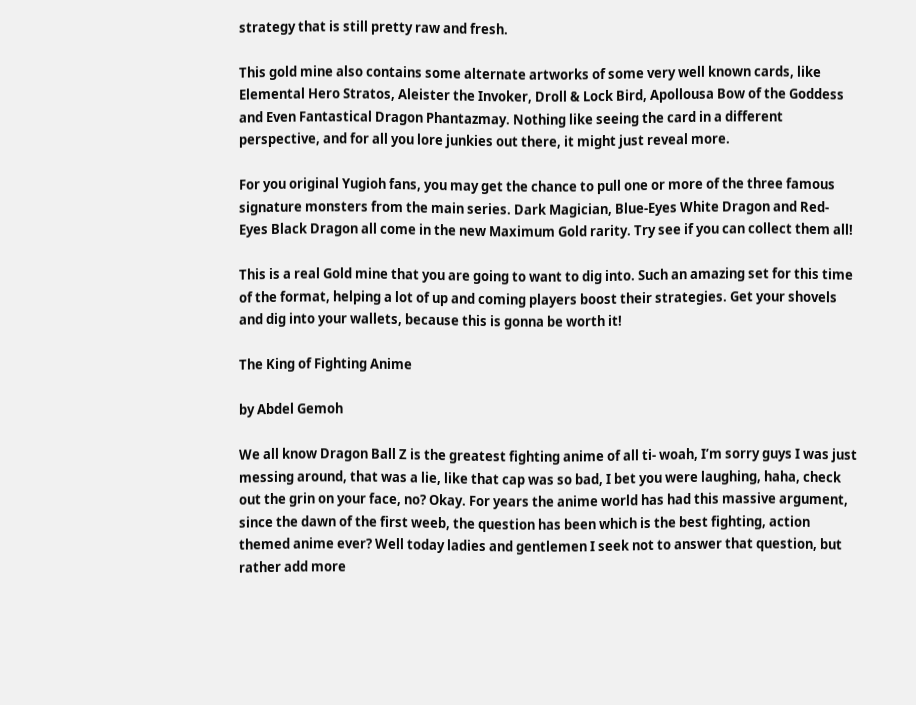strategy that is still pretty raw and fresh.

This gold mine also contains some alternate artworks of some very well known cards, like Elemental Hero Stratos, Aleister the Invoker, Droll & Lock Bird, Apollousa Bow of the Goddess and Even Fantastical Dragon Phantazmay. Nothing like seeing the card in a different perspective, and for all you lore junkies out there, it might just reveal more.

For you original Yugioh fans, you may get the chance to pull one or more of the three famous signature monsters from the main series. Dark Magician, Blue-Eyes White Dragon and Red-Eyes Black Dragon all come in the new Maximum Gold rarity. Try see if you can collect them all!

This is a real Gold mine that you are going to want to dig into. Such an amazing set for this time of the format, helping a lot of up and coming players boost their strategies. Get your shovels and dig into your wallets, because this is gonna be worth it!

The King of Fighting Anime

by Abdel Gemoh

We all know Dragon Ball Z is the greatest fighting anime of all ti- woah, I’m sorry guys I was just messing around, that was a lie, like that cap was so bad, I bet you were laughing, haha, check out the grin on your face, no? Okay. For years the anime world has had this massive argument, since the dawn of the first weeb, the question has been which is the best fighting, action themed anime ever? Well today ladies and gentlemen I seek not to answer that question, but rather add more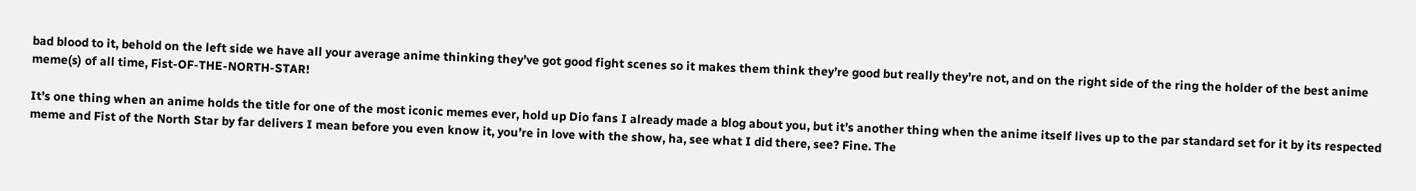bad blood to it, behold on the left side we have all your average anime thinking they’ve got good fight scenes so it makes them think they’re good but really they’re not, and on the right side of the ring the holder of the best anime meme(s) of all time, Fist-OF-THE-NORTH-STAR!

It’s one thing when an anime holds the title for one of the most iconic memes ever, hold up Dio fans I already made a blog about you, but it’s another thing when the anime itself lives up to the par standard set for it by its respected meme and Fist of the North Star by far delivers I mean before you even know it, you’re in love with the show, ha, see what I did there, see? Fine. The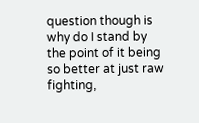question though is why do I stand by the point of it being so better at just raw fighting,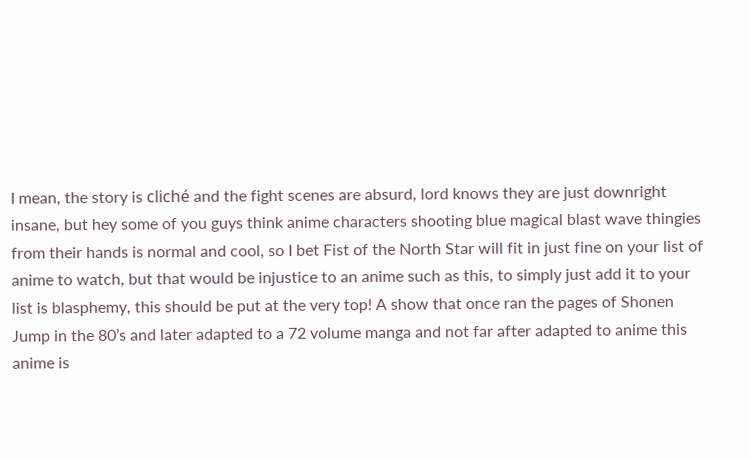I mean, the story is cliché and the fight scenes are absurd, lord knows they are just downright insane, but hey some of you guys think anime characters shooting blue magical blast wave thingies from their hands is normal and cool, so I bet Fist of the North Star will fit in just fine on your list of anime to watch, but that would be injustice to an anime such as this, to simply just add it to your list is blasphemy, this should be put at the very top! A show that once ran the pages of Shonen Jump in the 80’s and later adapted to a 72 volume manga and not far after adapted to anime this anime is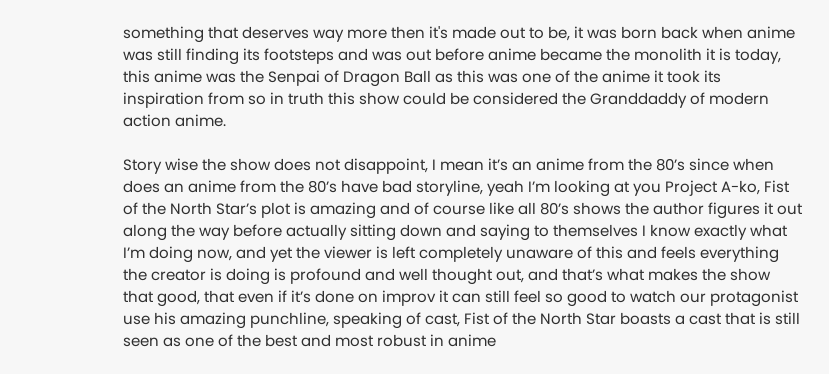something that deserves way more then it's made out to be, it was born back when anime was still finding its footsteps and was out before anime became the monolith it is today, this anime was the Senpai of Dragon Ball as this was one of the anime it took its inspiration from so in truth this show could be considered the Granddaddy of modern action anime.

Story wise the show does not disappoint, I mean it’s an anime from the 80’s since when does an anime from the 80’s have bad storyline, yeah I’m looking at you Project A-ko, Fist of the North Star’s plot is amazing and of course like all 80’s shows the author figures it out along the way before actually sitting down and saying to themselves I know exactly what I’m doing now, and yet the viewer is left completely unaware of this and feels everything the creator is doing is profound and well thought out, and that’s what makes the show that good, that even if it’s done on improv it can still feel so good to watch our protagonist use his amazing punchline, speaking of cast, Fist of the North Star boasts a cast that is still seen as one of the best and most robust in anime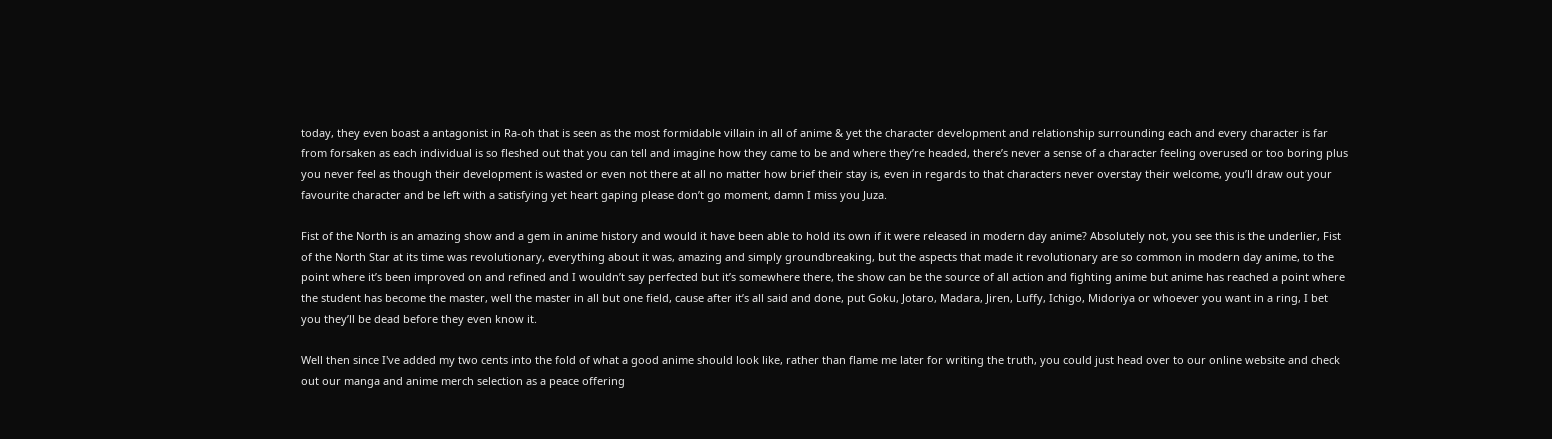today, they even boast a antagonist in Ra-oh that is seen as the most formidable villain in all of anime & yet the character development and relationship surrounding each and every character is far from forsaken as each individual is so fleshed out that you can tell and imagine how they came to be and where they’re headed, there’s never a sense of a character feeling overused or too boring plus you never feel as though their development is wasted or even not there at all no matter how brief their stay is, even in regards to that characters never overstay their welcome, you’ll draw out your favourite character and be left with a satisfying yet heart gaping please don’t go moment, damn I miss you Juza.

Fist of the North is an amazing show and a gem in anime history and would it have been able to hold its own if it were released in modern day anime? Absolutely not, you see this is the underlier, Fist of the North Star at its time was revolutionary, everything about it was, amazing and simply groundbreaking, but the aspects that made it revolutionary are so common in modern day anime, to the point where it’s been improved on and refined and I wouldn’t say perfected but it’s somewhere there, the show can be the source of all action and fighting anime but anime has reached a point where the student has become the master, well the master in all but one field, cause after it’s all said and done, put Goku, Jotaro, Madara, Jiren, Luffy, Ichigo, Midoriya or whoever you want in a ring, I bet you they’ll be dead before they even know it.

Well then since I've added my two cents into the fold of what a good anime should look like, rather than flame me later for writing the truth, you could just head over to our online website and check out our manga and anime merch selection as a peace offering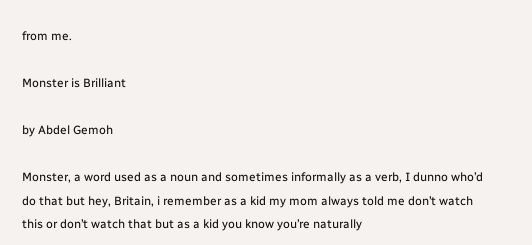from me.

Monster is Brilliant

by Abdel Gemoh

Monster, a word used as a noun and sometimes informally as a verb, I dunno who’d do that but hey, Britain, i remember as a kid my mom always told me don’t watch this or don’t watch that but as a kid you know you’re naturally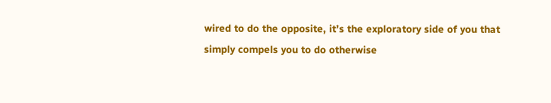wired to do the opposite, it’s the exploratory side of you that simply compels you to do otherwise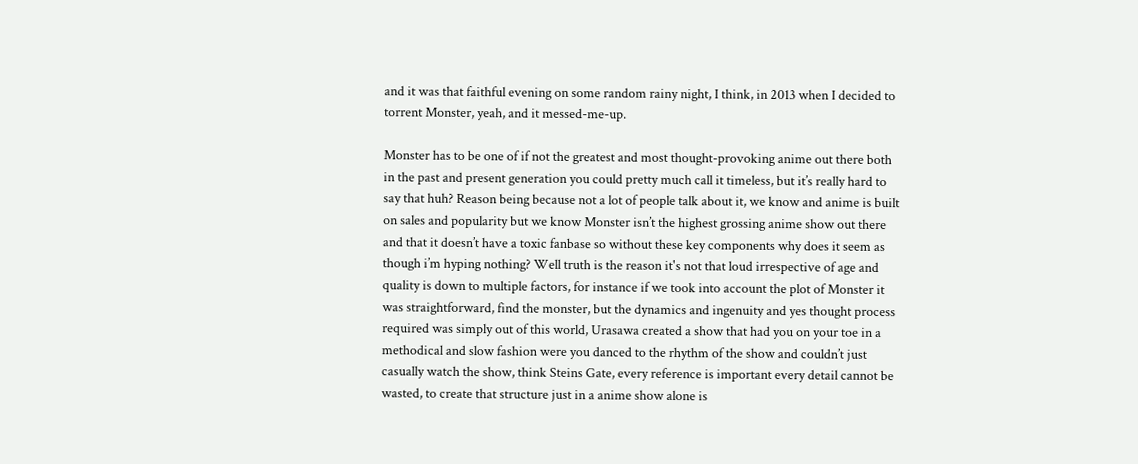and it was that faithful evening on some random rainy night, I think, in 2013 when I decided to torrent Monster, yeah, and it messed-me-up.

Monster has to be one of if not the greatest and most thought-provoking anime out there both in the past and present generation you could pretty much call it timeless, but it’s really hard to say that huh? Reason being because not a lot of people talk about it, we know and anime is built on sales and popularity but we know Monster isn’t the highest grossing anime show out there and that it doesn’t have a toxic fanbase so without these key components why does it seem as though i’m hyping nothing? Well truth is the reason it's not that loud irrespective of age and quality is down to multiple factors, for instance if we took into account the plot of Monster it was straightforward, find the monster, but the dynamics and ingenuity and yes thought process required was simply out of this world, Urasawa created a show that had you on your toe in a methodical and slow fashion were you danced to the rhythm of the show and couldn’t just casually watch the show, think Steins Gate, every reference is important every detail cannot be wasted, to create that structure just in a anime show alone is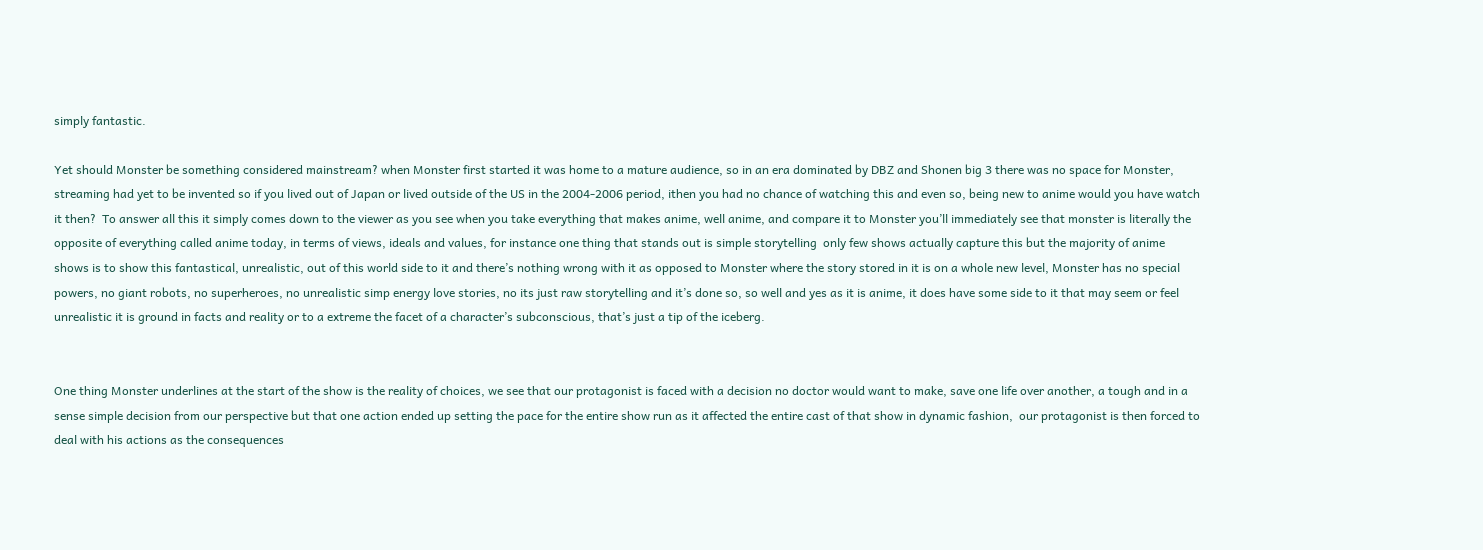simply fantastic.

Yet should Monster be something considered mainstream? when Monster first started it was home to a mature audience, so in an era dominated by DBZ and Shonen big 3 there was no space for Monster, streaming had yet to be invented so if you lived out of Japan or lived outside of the US in the 2004-2006 period, ithen you had no chance of watching this and even so, being new to anime would you have watch it then?  To answer all this it simply comes down to the viewer as you see when you take everything that makes anime, well anime, and compare it to Monster you’ll immediately see that monster is literally the opposite of everything called anime today, in terms of views, ideals and values, for instance one thing that stands out is simple storytelling  only few shows actually capture this but the majority of anime shows is to show this fantastical, unrealistic, out of this world side to it and there’s nothing wrong with it as opposed to Monster where the story stored in it is on a whole new level, Monster has no special powers, no giant robots, no superheroes, no unrealistic simp energy love stories, no its just raw storytelling and it’s done so, so well and yes as it is anime, it does have some side to it that may seem or feel unrealistic it is ground in facts and reality or to a extreme the facet of a character’s subconscious, that’s just a tip of the iceberg.


One thing Monster underlines at the start of the show is the reality of choices, we see that our protagonist is faced with a decision no doctor would want to make, save one life over another, a tough and in a sense simple decision from our perspective but that one action ended up setting the pace for the entire show run as it affected the entire cast of that show in dynamic fashion,  our protagonist is then forced to deal with his actions as the consequences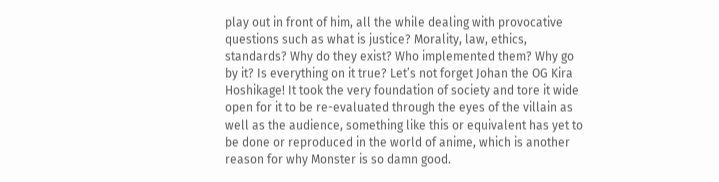play out in front of him, all the while dealing with provocative questions such as what is justice? Morality, law, ethics, standards? Why do they exist? Who implemented them? Why go by it? Is everything on it true? Let’s not forget Johan the OG Kira Hoshikage! It took the very foundation of society and tore it wide open for it to be re-evaluated through the eyes of the villain as well as the audience, something like this or equivalent has yet to be done or reproduced in the world of anime, which is another reason for why Monster is so damn good.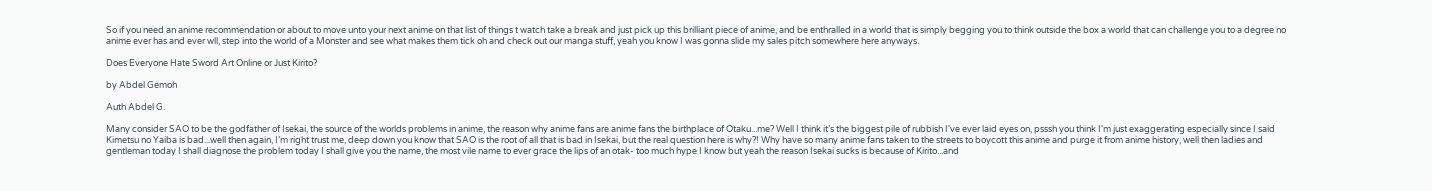So if you need an anime recommendation or about to move unto your next anime on that list of things t watch take a break and just pick up this brilliant piece of anime, and be enthralled in a world that is simply begging you to think outside the box a world that can challenge you to a degree no anime ever has and ever wll, step into the world of a Monster and see what makes them tick oh and check out our manga stuff, yeah you know I was gonna slide my sales pitch somewhere here anyways.

Does Everyone Hate Sword Art Online or Just Kirito?

by Abdel Gemoh

Auth Abdel G.

Many consider SAO to be the godfather of Isekai, the source of the worlds problems in anime, the reason why anime fans are anime fans the birthplace of Otaku...me? Well I think it’s the biggest pile of rubbish I've ever laid eyes on, psssh you think I'm just exaggerating especially since I said Kimetsu no Yaiba is bad...well then again, I’m right trust me, deep down you know that SAO is the root of all that is bad in Isekai, but the real question here is why?! Why have so many anime fans taken to the streets to boycott this anime and purge it from anime history, well then ladies and gentleman today I shall diagnose the problem today I shall give you the name, the most vile name to ever grace the lips of an otak- too much hype I know but yeah the reason Isekai sucks is because of Kirito...and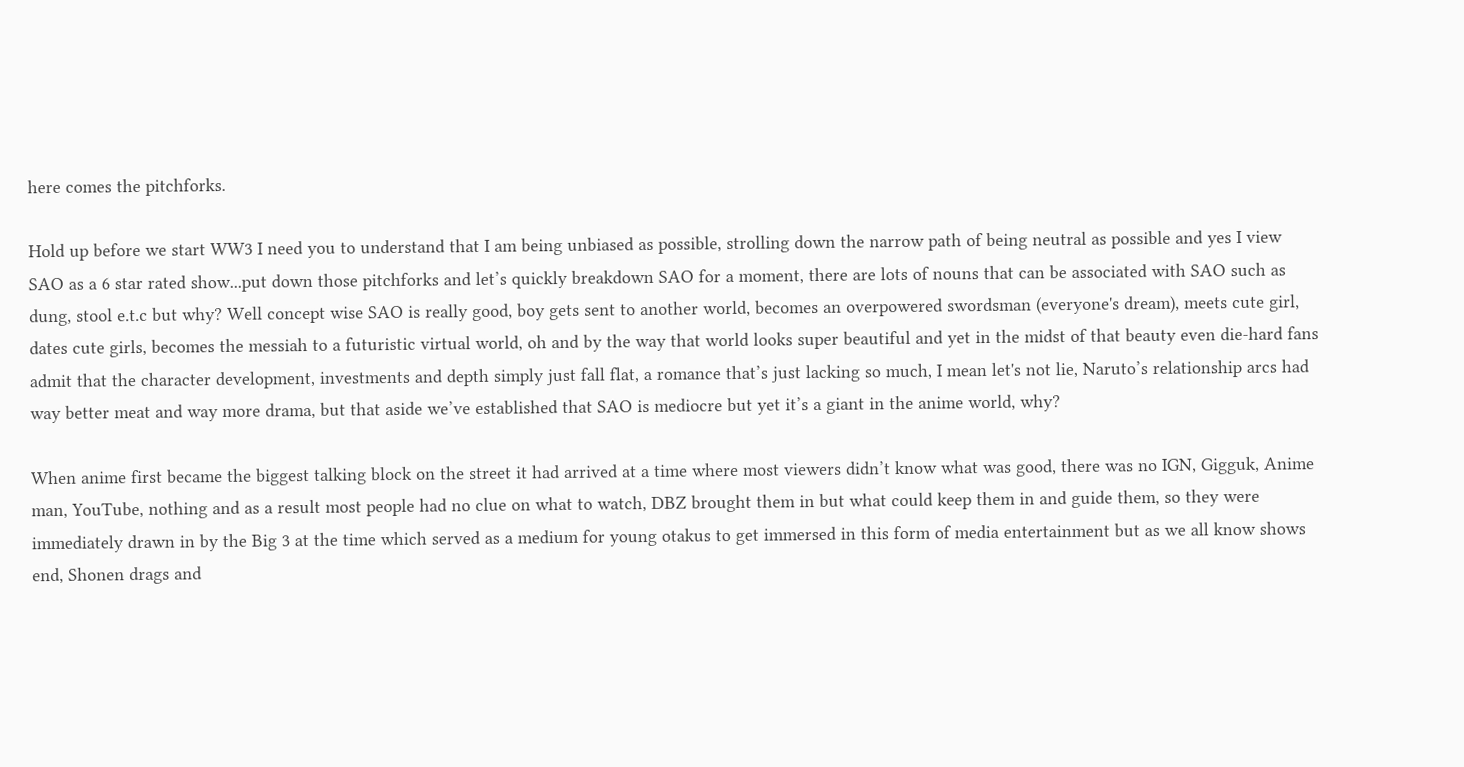here comes the pitchforks.

Hold up before we start WW3 I need you to understand that I am being unbiased as possible, strolling down the narrow path of being neutral as possible and yes I view SAO as a 6 star rated show...put down those pitchforks and let’s quickly breakdown SAO for a moment, there are lots of nouns that can be associated with SAO such as dung, stool e.t.c but why? Well concept wise SAO is really good, boy gets sent to another world, becomes an overpowered swordsman (everyone's dream), meets cute girl, dates cute girls, becomes the messiah to a futuristic virtual world, oh and by the way that world looks super beautiful and yet in the midst of that beauty even die-hard fans admit that the character development, investments and depth simply just fall flat, a romance that’s just lacking so much, I mean let's not lie, Naruto’s relationship arcs had way better meat and way more drama, but that aside we’ve established that SAO is mediocre but yet it’s a giant in the anime world, why?

When anime first became the biggest talking block on the street it had arrived at a time where most viewers didn’t know what was good, there was no IGN, Gigguk, Anime man, YouTube, nothing and as a result most people had no clue on what to watch, DBZ brought them in but what could keep them in and guide them, so they were immediately drawn in by the Big 3 at the time which served as a medium for young otakus to get immersed in this form of media entertainment but as we all know shows end, Shonen drags and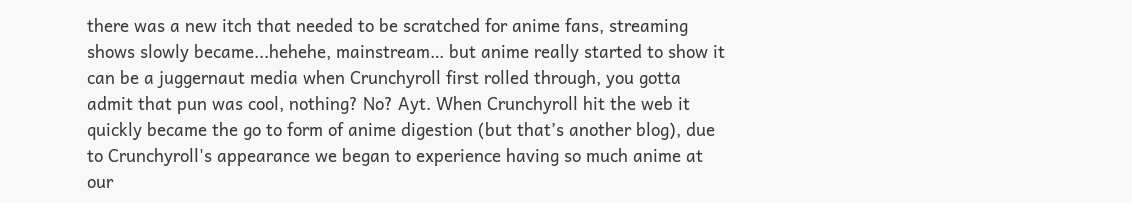there was a new itch that needed to be scratched for anime fans, streaming shows slowly became...hehehe, mainstream… but anime really started to show it can be a juggernaut media when Crunchyroll first rolled through, you gotta admit that pun was cool, nothing? No? Ayt. When Crunchyroll hit the web it quickly became the go to form of anime digestion (but that’s another blog), due to Crunchyroll's appearance we began to experience having so much anime at our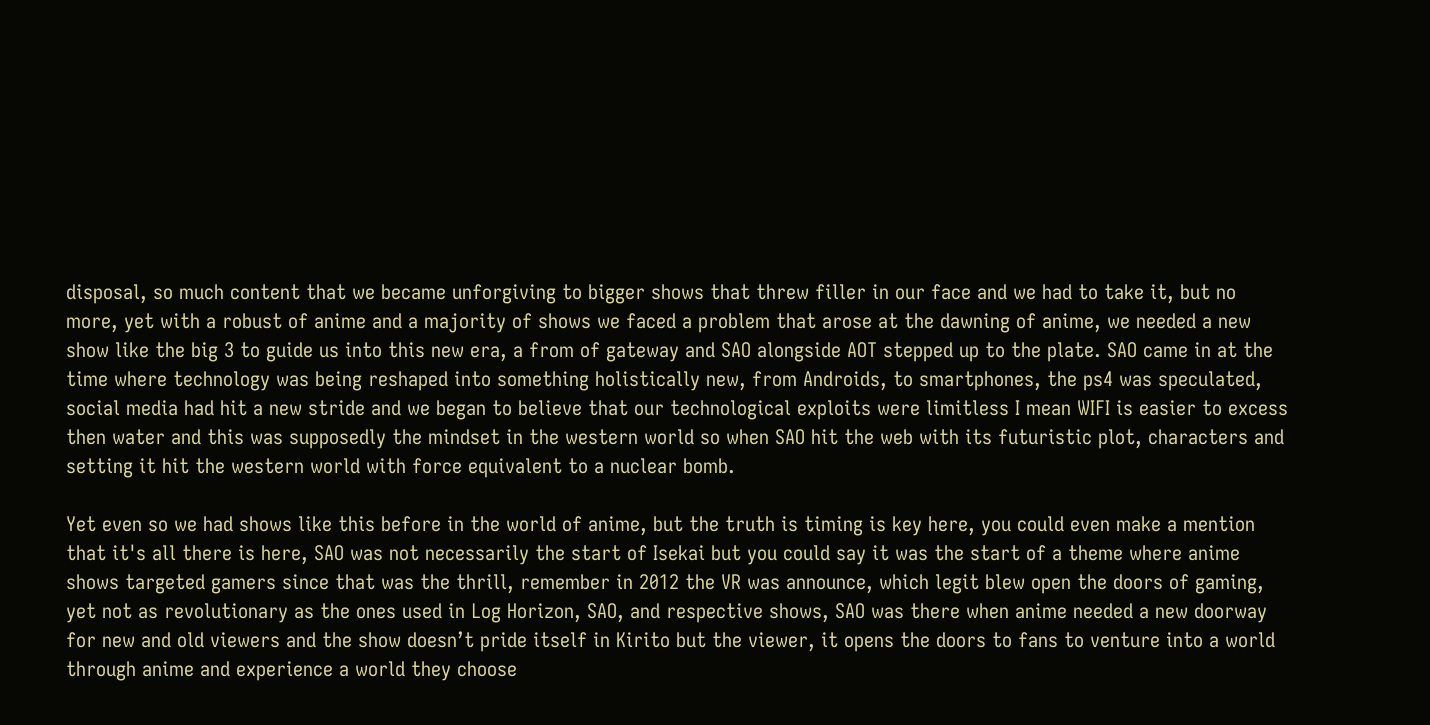disposal, so much content that we became unforgiving to bigger shows that threw filler in our face and we had to take it, but no more, yet with a robust of anime and a majority of shows we faced a problem that arose at the dawning of anime, we needed a new show like the big 3 to guide us into this new era, a from of gateway and SAO alongside AOT stepped up to the plate. SAO came in at the time where technology was being reshaped into something holistically new, from Androids, to smartphones, the ps4 was speculated, social media had hit a new stride and we began to believe that our technological exploits were limitless I mean WIFI is easier to excess then water and this was supposedly the mindset in the western world so when SAO hit the web with its futuristic plot, characters and setting it hit the western world with force equivalent to a nuclear bomb.

Yet even so we had shows like this before in the world of anime, but the truth is timing is key here, you could even make a mention that it's all there is here, SAO was not necessarily the start of Isekai but you could say it was the start of a theme where anime shows targeted gamers since that was the thrill, remember in 2012 the VR was announce, which legit blew open the doors of gaming, yet not as revolutionary as the ones used in Log Horizon, SAO, and respective shows, SAO was there when anime needed a new doorway for new and old viewers and the show doesn’t pride itself in Kirito but the viewer, it opens the doors to fans to venture into a world through anime and experience a world they choose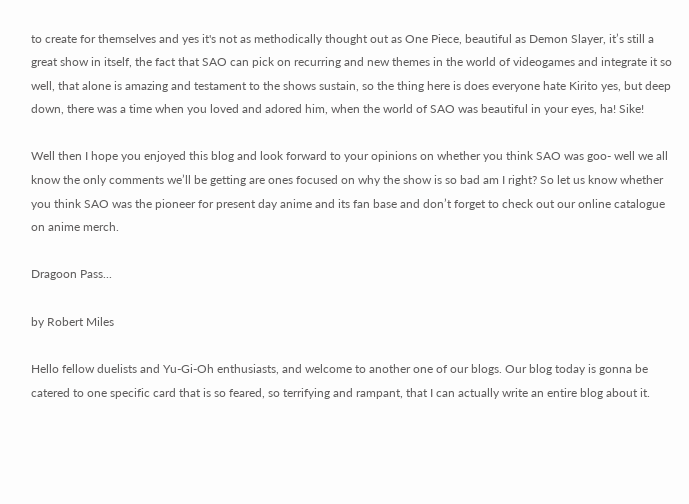to create for themselves and yes it's not as methodically thought out as One Piece, beautiful as Demon Slayer, it’s still a great show in itself, the fact that SAO can pick on recurring and new themes in the world of videogames and integrate it so well, that alone is amazing and testament to the shows sustain, so the thing here is does everyone hate Kirito yes, but deep down, there was a time when you loved and adored him, when the world of SAO was beautiful in your eyes, ha! Sike!

Well then I hope you enjoyed this blog and look forward to your opinions on whether you think SAO was goo- well we all know the only comments we’ll be getting are ones focused on why the show is so bad am I right? So let us know whether you think SAO was the pioneer for present day anime and its fan base and don’t forget to check out our online catalogue on anime merch.

Dragoon Pass...

by Robert Miles

Hello fellow duelists and Yu-Gi-Oh enthusiasts, and welcome to another one of our blogs. Our blog today is gonna be catered to one specific card that is so feared, so terrifying and rampant, that I can actually write an entire blog about it.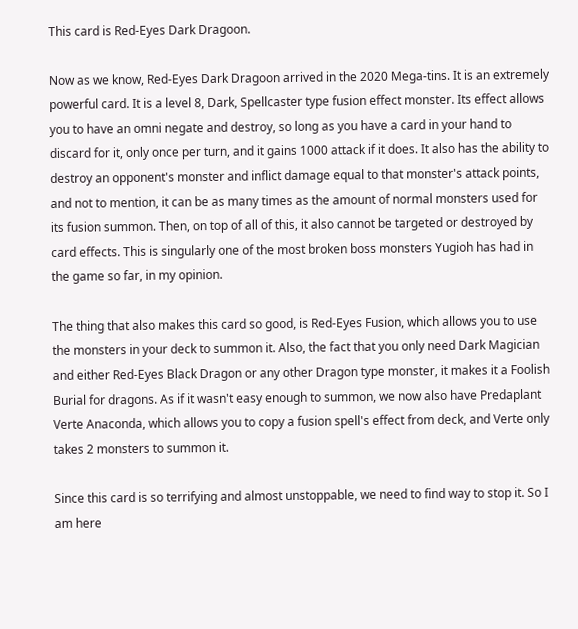This card is Red-Eyes Dark Dragoon.

Now as we know, Red-Eyes Dark Dragoon arrived in the 2020 Mega-tins. It is an extremely powerful card. It is a level 8, Dark, Spellcaster type fusion effect monster. Its effect allows you to have an omni negate and destroy, so long as you have a card in your hand to discard for it, only once per turn, and it gains 1000 attack if it does. It also has the ability to destroy an opponent's monster and inflict damage equal to that monster's attack points, and not to mention, it can be as many times as the amount of normal monsters used for its fusion summon. Then, on top of all of this, it also cannot be targeted or destroyed by card effects. This is singularly one of the most broken boss monsters Yugioh has had in the game so far, in my opinion.

The thing that also makes this card so good, is Red-Eyes Fusion, which allows you to use the monsters in your deck to summon it. Also, the fact that you only need Dark Magician and either Red-Eyes Black Dragon or any other Dragon type monster, it makes it a Foolish Burial for dragons. As if it wasn't easy enough to summon, we now also have Predaplant Verte Anaconda, which allows you to copy a fusion spell's effect from deck, and Verte only takes 2 monsters to summon it.

Since this card is so terrifying and almost unstoppable, we need to find way to stop it. So I am here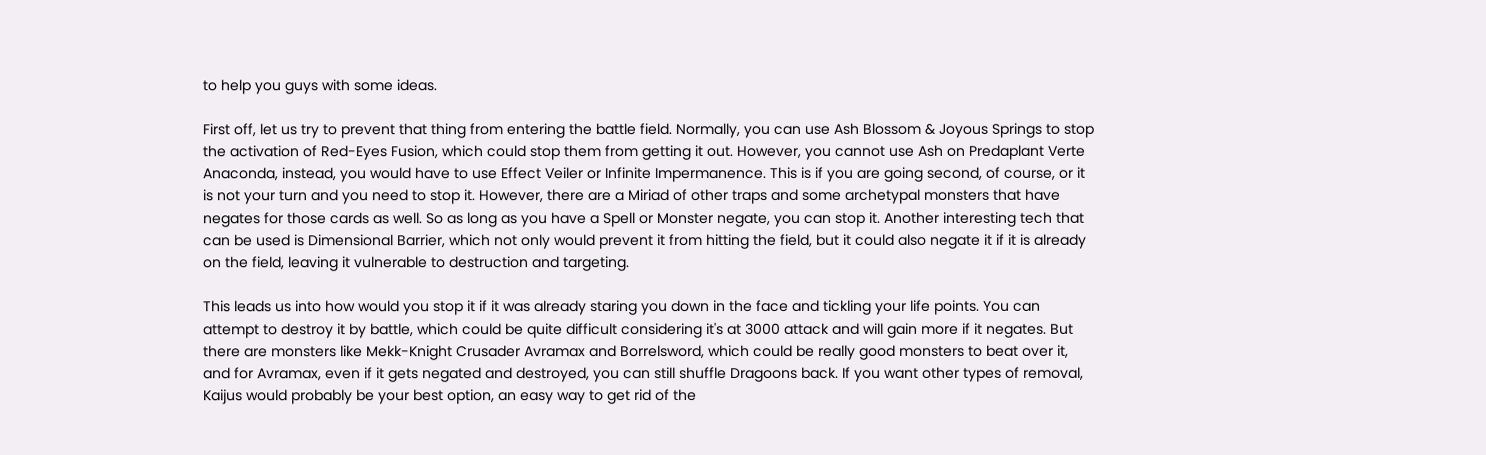to help you guys with some ideas.

First off, let us try to prevent that thing from entering the battle field. Normally, you can use Ash Blossom & Joyous Springs to stop the activation of Red-Eyes Fusion, which could stop them from getting it out. However, you cannot use Ash on Predaplant Verte Anaconda, instead, you would have to use Effect Veiler or Infinite Impermanence. This is if you are going second, of course, or it is not your turn and you need to stop it. However, there are a Miriad of other traps and some archetypal monsters that have negates for those cards as well. So as long as you have a Spell or Monster negate, you can stop it. Another interesting tech that can be used is Dimensional Barrier, which not only would prevent it from hitting the field, but it could also negate it if it is already on the field, leaving it vulnerable to destruction and targeting.

This leads us into how would you stop it if it was already staring you down in the face and tickling your life points. You can attempt to destroy it by battle, which could be quite difficult considering it's at 3000 attack and will gain more if it negates. But there are monsters like Mekk-Knight Crusader Avramax and Borrelsword, which could be really good monsters to beat over it, and for Avramax, even if it gets negated and destroyed, you can still shuffle Dragoons back. If you want other types of removal, Kaijus would probably be your best option, an easy way to get rid of the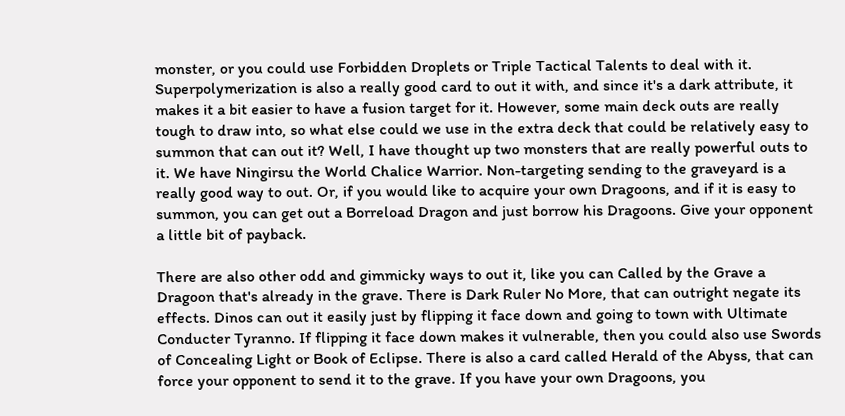monster, or you could use Forbidden Droplets or Triple Tactical Talents to deal with it. Superpolymerization is also a really good card to out it with, and since it's a dark attribute, it makes it a bit easier to have a fusion target for it. However, some main deck outs are really tough to draw into, so what else could we use in the extra deck that could be relatively easy to summon that can out it? Well, I have thought up two monsters that are really powerful outs to it. We have Ningirsu the World Chalice Warrior. Non-targeting sending to the graveyard is a really good way to out. Or, if you would like to acquire your own Dragoons, and if it is easy to summon, you can get out a Borreload Dragon and just borrow his Dragoons. Give your opponent a little bit of payback.

There are also other odd and gimmicky ways to out it, like you can Called by the Grave a Dragoon that's already in the grave. There is Dark Ruler No More, that can outright negate its effects. Dinos can out it easily just by flipping it face down and going to town with Ultimate Conducter Tyranno. If flipping it face down makes it vulnerable, then you could also use Swords of Concealing Light or Book of Eclipse. There is also a card called Herald of the Abyss, that can force your opponent to send it to the grave. If you have your own Dragoons, you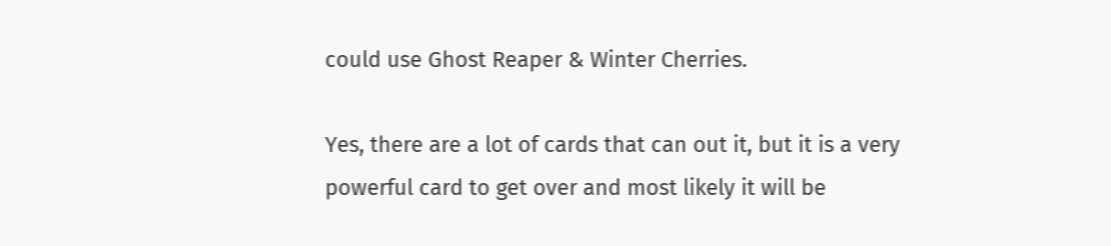could use Ghost Reaper & Winter Cherries.

Yes, there are a lot of cards that can out it, but it is a very powerful card to get over and most likely it will be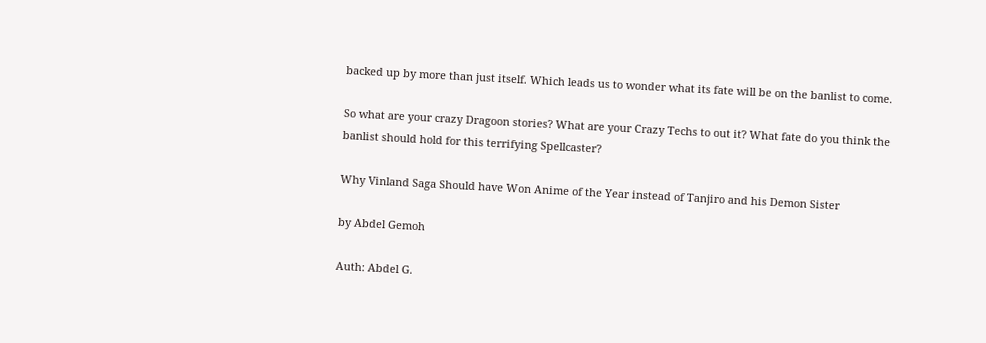backed up by more than just itself. Which leads us to wonder what its fate will be on the banlist to come.

So what are your crazy Dragoon stories? What are your Crazy Techs to out it? What fate do you think the banlist should hold for this terrifying Spellcaster?

Why Vinland Saga Should have Won Anime of the Year instead of Tanjiro and his Demon Sister

by Abdel Gemoh

Auth: Abdel G.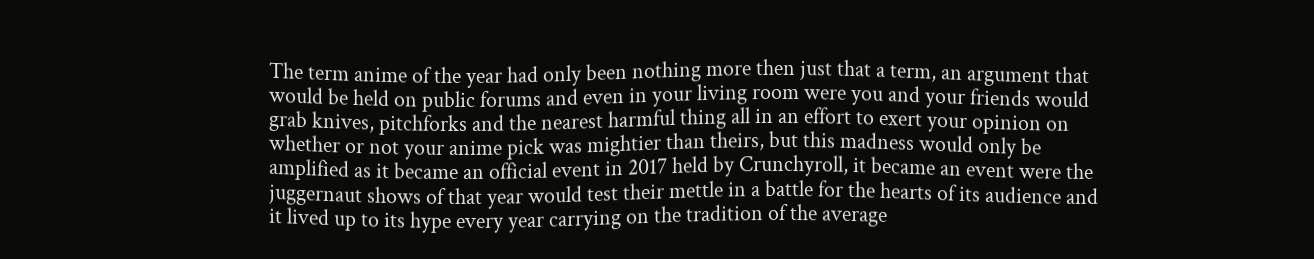The term anime of the year had only been nothing more then just that a term, an argument that would be held on public forums and even in your living room were you and your friends would grab knives, pitchforks and the nearest harmful thing all in an effort to exert your opinion on whether or not your anime pick was mightier than theirs, but this madness would only be amplified as it became an official event in 2017 held by Crunchyroll, it became an event were the juggernaut shows of that year would test their mettle in a battle for the hearts of its audience and it lived up to its hype every year carrying on the tradition of the average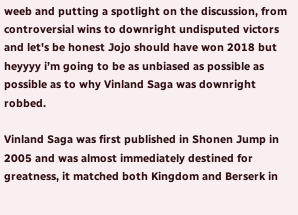weeb and putting a spotlight on the discussion, from controversial wins to downright undisputed victors and let's be honest Jojo should have won 2018 but heyyyy i’m going to be as unbiased as possible as possible as to why Vinland Saga was downright robbed.

Vinland Saga was first published in Shonen Jump in 2005 and was almost immediately destined for greatness, it matched both Kingdom and Berserk in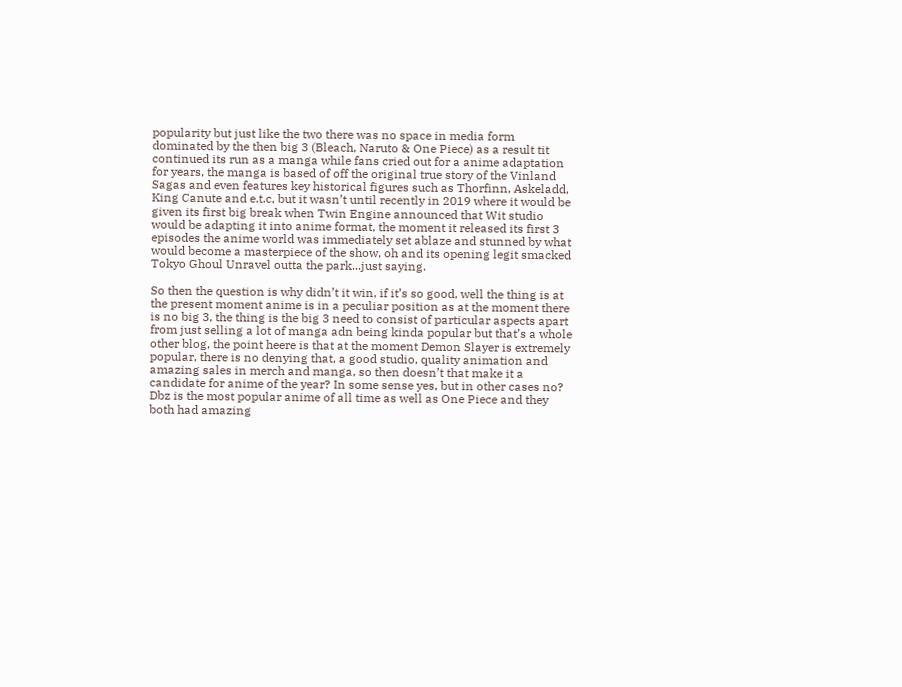popularity but just like the two there was no space in media form dominated by the then big 3 (Bleach, Naruto & One Piece) as a result tit continued its run as a manga while fans cried out for a anime adaptation for years, the manga is based of off the original true story of the Vinland Sagas and even features key historical figures such as Thorfinn, Askeladd, King Canute and e.t.c, but it wasn’t until recently in 2019 where it would be given its first big break when Twin Engine announced that Wit studio would be adapting it into anime format, the moment it released its first 3 episodes the anime world was immediately set ablaze and stunned by what would become a masterpiece of the show, oh and its opening legit smacked Tokyo Ghoul Unravel outta the park...just saying.

So then the question is why didn’t it win, if it’s so good, well the thing is at the present moment anime is in a peculiar position as at the moment there is no big 3, the thing is the big 3 need to consist of particular aspects apart from just selling a lot of manga adn being kinda popular but that’s a whole other blog, the point heere is that at the moment Demon Slayer is extremely popular, there is no denying that, a good studio, quality animation and amazing sales in merch and manga, so then doesn’t that make it a candidate for anime of the year? In some sense yes, but in other cases no? Dbz is the most popular anime of all time as well as One Piece and they both had amazing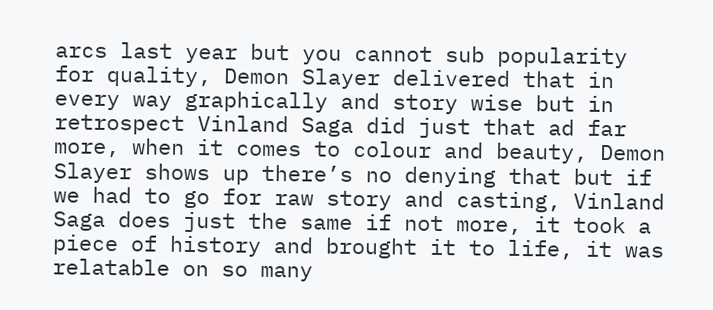arcs last year but you cannot sub popularity for quality, Demon Slayer delivered that in every way graphically and story wise but in retrospect Vinland Saga did just that ad far more, when it comes to colour and beauty, Demon Slayer shows up there’s no denying that but if we had to go for raw story and casting, Vinland Saga does just the same if not more, it took a piece of history and brought it to life, it was relatable on so many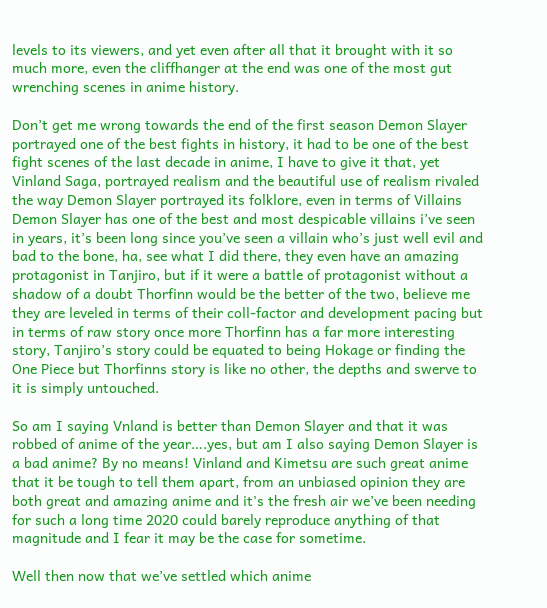levels to its viewers, and yet even after all that it brought with it so much more, even the cliffhanger at the end was one of the most gut wrenching scenes in anime history.

Don’t get me wrong towards the end of the first season Demon Slayer portrayed one of the best fights in history, it had to be one of the best fight scenes of the last decade in anime, I have to give it that, yet Vinland Saga, portrayed realism and the beautiful use of realism rivaled the way Demon Slayer portrayed its folklore, even in terms of Villains Demon Slayer has one of the best and most despicable villains i’ve seen in years, it’s been long since you’ve seen a villain who’s just well evil and bad to the bone, ha, see what I did there, they even have an amazing protagonist in Tanjiro, but if it were a battle of protagonist without a shadow of a doubt Thorfinn would be the better of the two, believe me they are leveled in terms of their coll-factor and development pacing but in terms of raw story once more Thorfinn has a far more interesting story, Tanjiro’s story could be equated to being Hokage or finding the One Piece but Thorfinns story is like no other, the depths and swerve to it is simply untouched.

So am I saying Vnland is better than Demon Slayer and that it was robbed of anime of the year….yes, but am I also saying Demon Slayer is a bad anime? By no means! Vinland and Kimetsu are such great anime that it be tough to tell them apart, from an unbiased opinion they are both great and amazing anime and it's the fresh air we’ve been needing for such a long time 2020 could barely reproduce anything of that magnitude and I fear it may be the case for sometime.

Well then now that we’ve settled which anime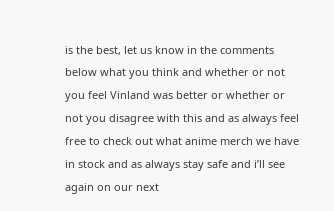is the best, let us know in the comments below what you think and whether or not you feel Vinland was better or whether or not you disagree with this and as always feel free to check out what anime merch we have in stock and as always stay safe and i’ll see again on our next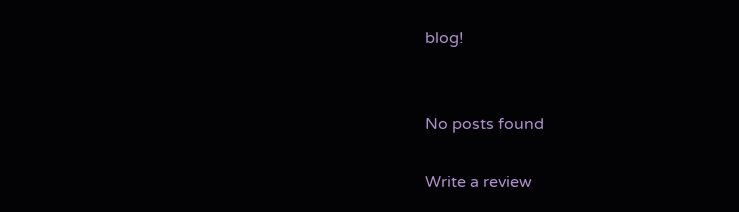blog!


No posts found

Write a review